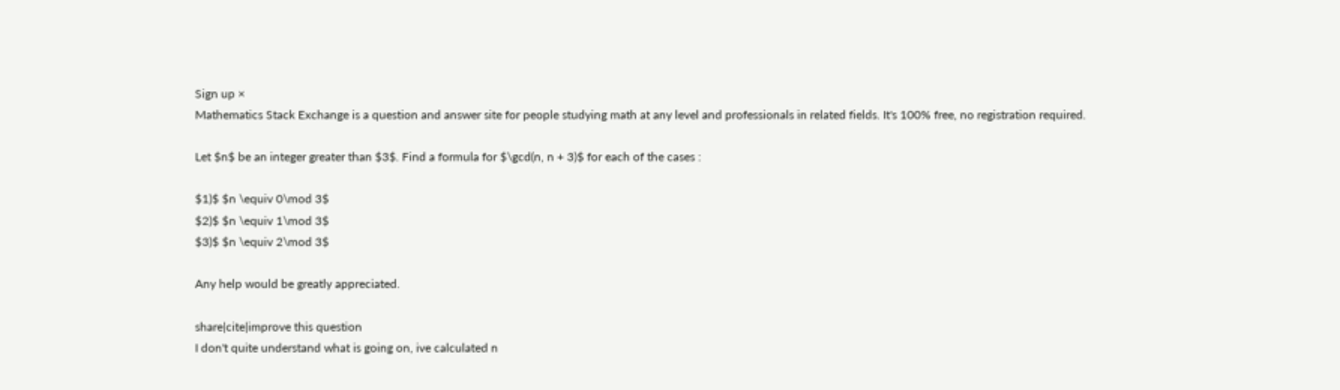Sign up ×
Mathematics Stack Exchange is a question and answer site for people studying math at any level and professionals in related fields. It's 100% free, no registration required.

Let $n$ be an integer greater than $3$. Find a formula for $\gcd(n, n + 3)$ for each of the cases :

$1)$ $n \equiv 0\mod 3$
$2)$ $n \equiv 1\mod 3$
$3)$ $n \equiv 2\mod 3$

Any help would be greatly appreciated.

share|cite|improve this question
I don't quite understand what is going on, ive calculated n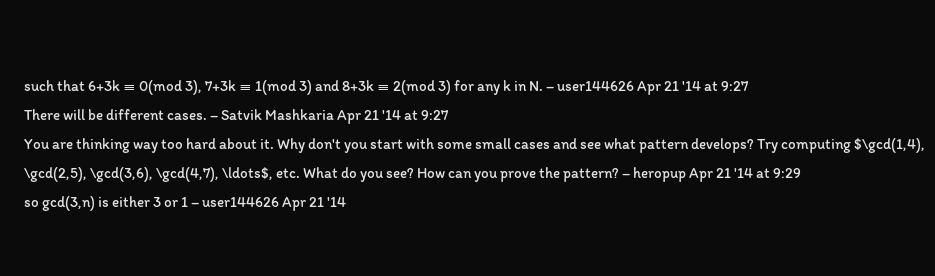such that 6+3k ≡ 0(mod 3), 7+3k ≡ 1(mod 3) and 8+3k ≡ 2(mod 3) for any k in N. – user144626 Apr 21 '14 at 9:27
There will be different cases. – Satvik Mashkaria Apr 21 '14 at 9:27
You are thinking way too hard about it. Why don't you start with some small cases and see what pattern develops? Try computing $\gcd(1,4), \gcd(2,5), \gcd(3,6), \gcd(4,7), \ldots$, etc. What do you see? How can you prove the pattern? – heropup Apr 21 '14 at 9:29
so gcd(3,n) is either 3 or 1 – user144626 Apr 21 '14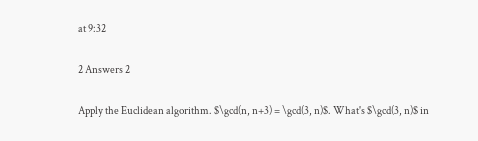at 9:32

2 Answers 2

Apply the Euclidean algorithm. $\gcd(n, n+3) = \gcd(3, n)$. What's $\gcd(3, n)$ in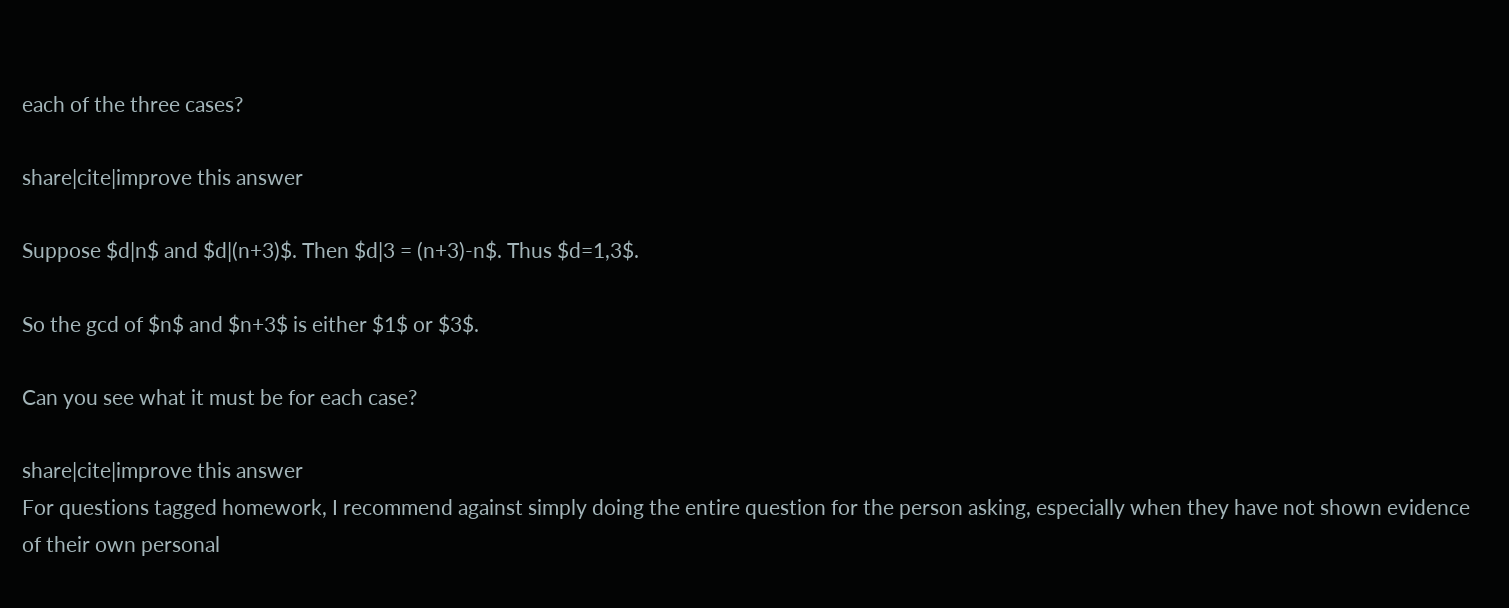each of the three cases?

share|cite|improve this answer

Suppose $d|n$ and $d|(n+3)$. Then $d|3 = (n+3)-n$. Thus $d=1,3$.

So the gcd of $n$ and $n+3$ is either $1$ or $3$.

Can you see what it must be for each case?

share|cite|improve this answer
For questions tagged homework, I recommend against simply doing the entire question for the person asking, especially when they have not shown evidence of their own personal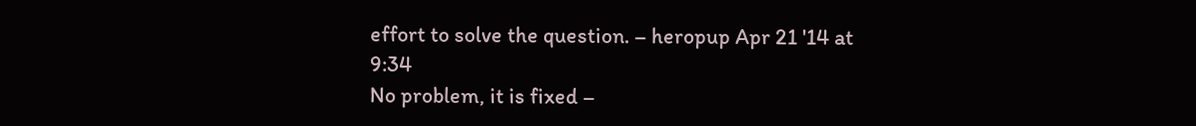effort to solve the question. – heropup Apr 21 '14 at 9:34
No problem, it is fixed –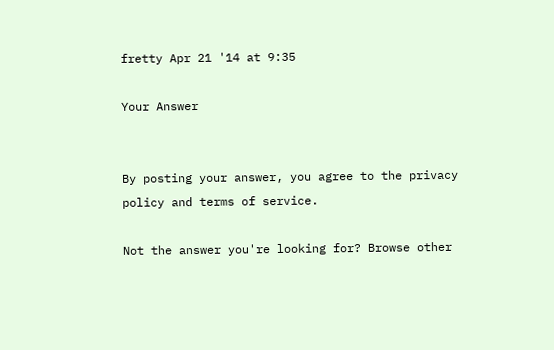fretty Apr 21 '14 at 9:35

Your Answer


By posting your answer, you agree to the privacy policy and terms of service.

Not the answer you're looking for? Browse other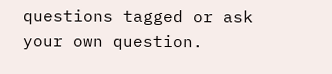questions tagged or ask your own question.